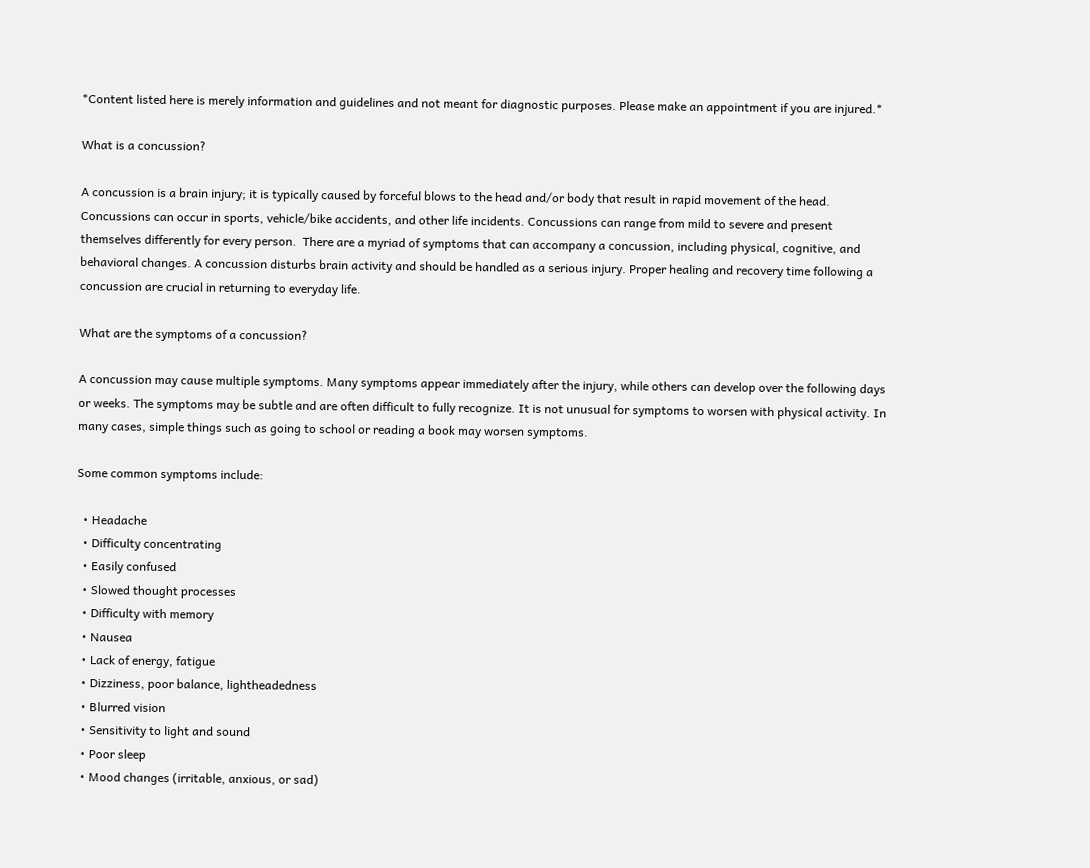*Content listed here is merely information and guidelines and not meant for diagnostic purposes. Please make an appointment if you are injured.*

What is a concussion?

A concussion is a brain injury; it is typically caused by forceful blows to the head and/or body that result in rapid movement of the head. Concussions can occur in sports, vehicle/bike accidents, and other life incidents. Concussions can range from mild to severe and present themselves differently for every person.  There are a myriad of symptoms that can accompany a concussion, including physical, cognitive, and behavioral changes. A concussion disturbs brain activity and should be handled as a serious injury. Proper healing and recovery time following a concussion are crucial in returning to everyday life.

What are the symptoms of a concussion?

A concussion may cause multiple symptoms. Many symptoms appear immediately after the injury, while others can develop over the following days or weeks. The symptoms may be subtle and are often difficult to fully recognize. It is not unusual for symptoms to worsen with physical activity. In many cases, simple things such as going to school or reading a book may worsen symptoms.

Some common symptoms include:

  • Headache
  • Difficulty concentrating
  • Easily confused
  • Slowed thought processes
  • Difficulty with memory
  • Nausea
  • Lack of energy, fatigue
  • Dizziness, poor balance, lightheadedness
  • Blurred vision
  • Sensitivity to light and sound
  • Poor sleep
  • Mood changes (irritable, anxious, or sad)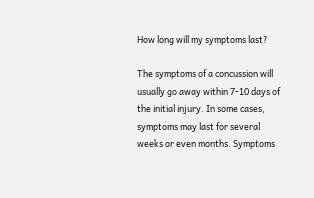How long will my symptoms last?

The symptoms of a concussion will usually go away within 7-10 days of the initial injury. In some cases, symptoms may last for several weeks or even months. Symptoms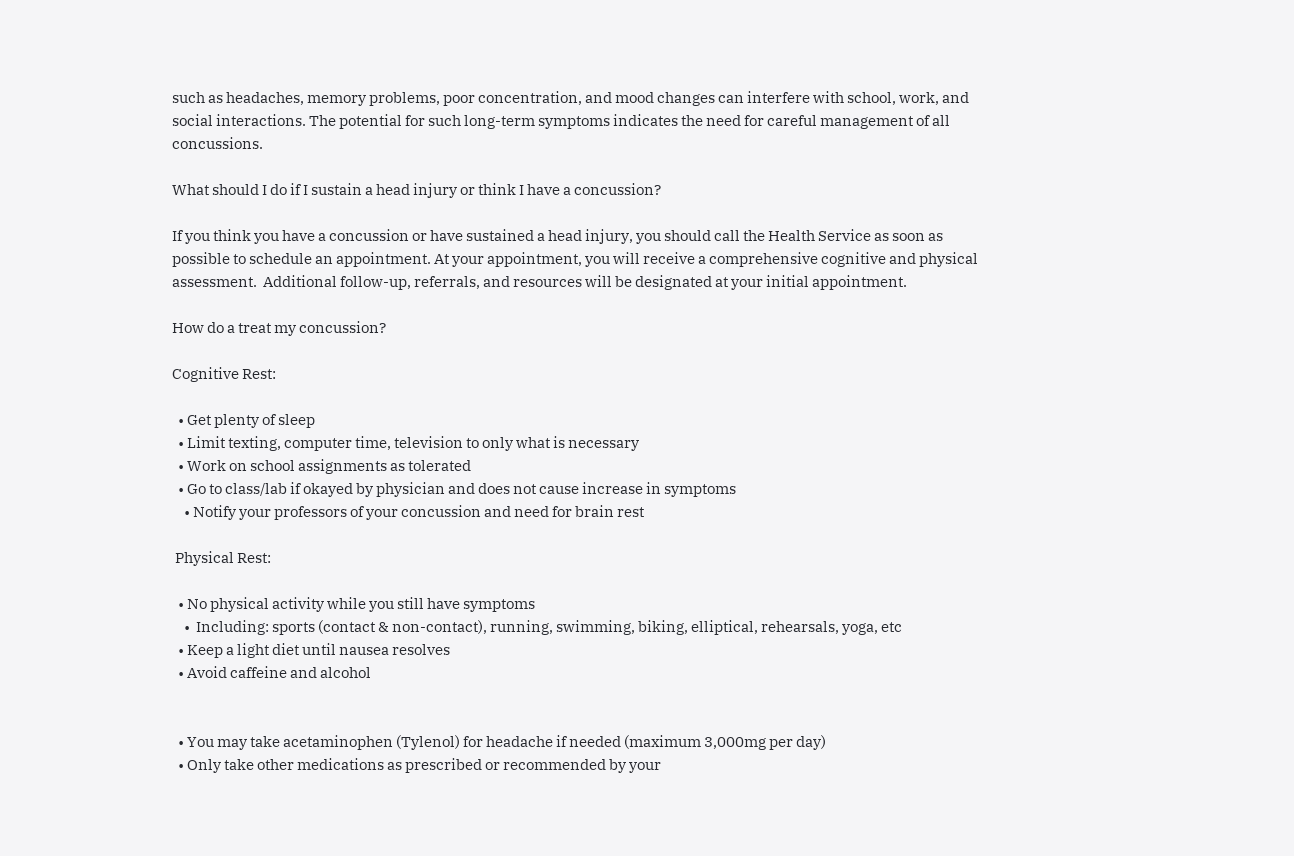such as headaches, memory problems, poor concentration, and mood changes can interfere with school, work, and social interactions. The potential for such long-term symptoms indicates the need for careful management of all concussions.

What should I do if I sustain a head injury or think I have a concussion?

If you think you have a concussion or have sustained a head injury, you should call the Health Service as soon as possible to schedule an appointment. At your appointment, you will receive a comprehensive cognitive and physical assessment.  Additional follow-up, referrals, and resources will be designated at your initial appointment.

How do a treat my concussion?

Cognitive Rest:

  • Get plenty of sleep
  • Limit texting, computer time, television to only what is necessary
  • Work on school assignments as tolerated
  • Go to class/lab if okayed by physician and does not cause increase in symptoms
    • Notify your professors of your concussion and need for brain rest

 Physical Rest:

  • No physical activity while you still have symptoms
    •  Including: sports (contact & non-contact), running, swimming, biking, elliptical, rehearsals, yoga, etc
  • Keep a light diet until nausea resolves
  • Avoid caffeine and alcohol


  • You may take acetaminophen (Tylenol) for headache if needed (maximum 3,000mg per day)
  • Only take other medications as prescribed or recommended by your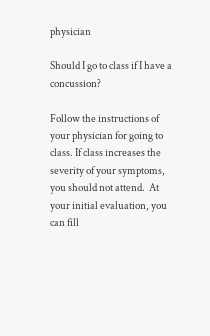physician

Should I go to class if I have a concussion?

Follow the instructions of your physician for going to class. If class increases the severity of your symptoms, you should not attend.  At your initial evaluation, you can fill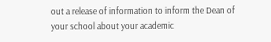out a release of information to inform the Dean of your school about your academic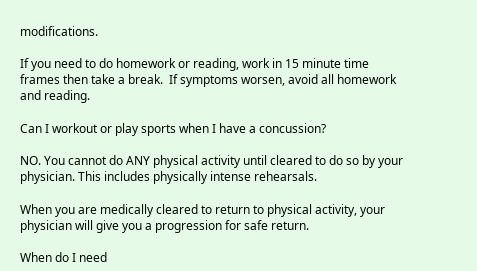modifications.

If you need to do homework or reading, work in 15 minute time frames then take a break.  If symptoms worsen, avoid all homework and reading.

Can I workout or play sports when I have a concussion?

NO. You cannot do ANY physical activity until cleared to do so by your physician. This includes physically intense rehearsals.

When you are medically cleared to return to physical activity, your physician will give you a progression for safe return.

When do I need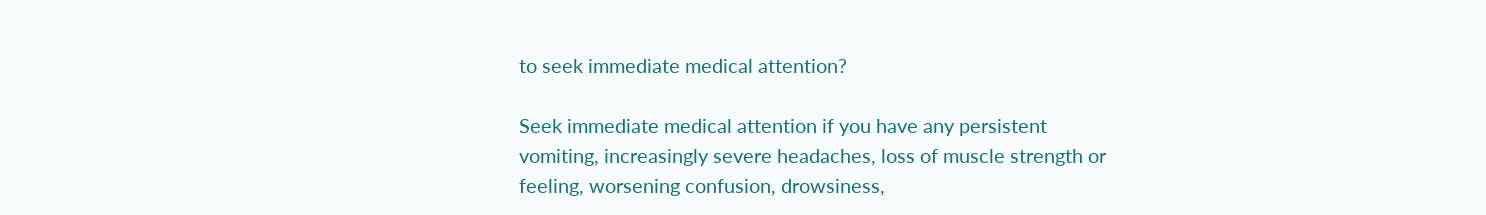to seek immediate medical attention?

Seek immediate medical attention if you have any persistent vomiting, increasingly severe headaches, loss of muscle strength or feeling, worsening confusion, drowsiness,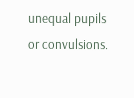unequal pupils or convulsions.